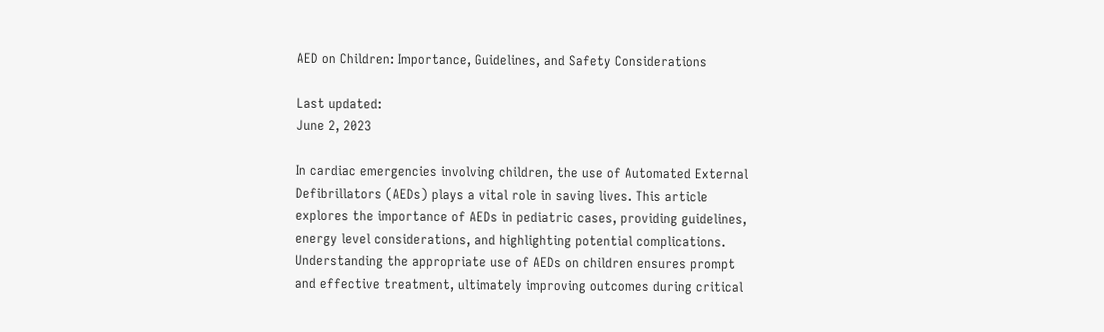AED on Children: Importance, Guidelines, and Safety Considerations

Last updated:
June 2, 2023

In cardiac emergencies involving children, the use of Automated External Defibrillators (AEDs) plays a vital role in saving lives. This article explores the importance of AEDs in pediatric cases, providing guidelines, energy level considerations, and highlighting potential complications. Understanding the appropriate use of AEDs on children ensures prompt and effective treatment, ultimately improving outcomes during critical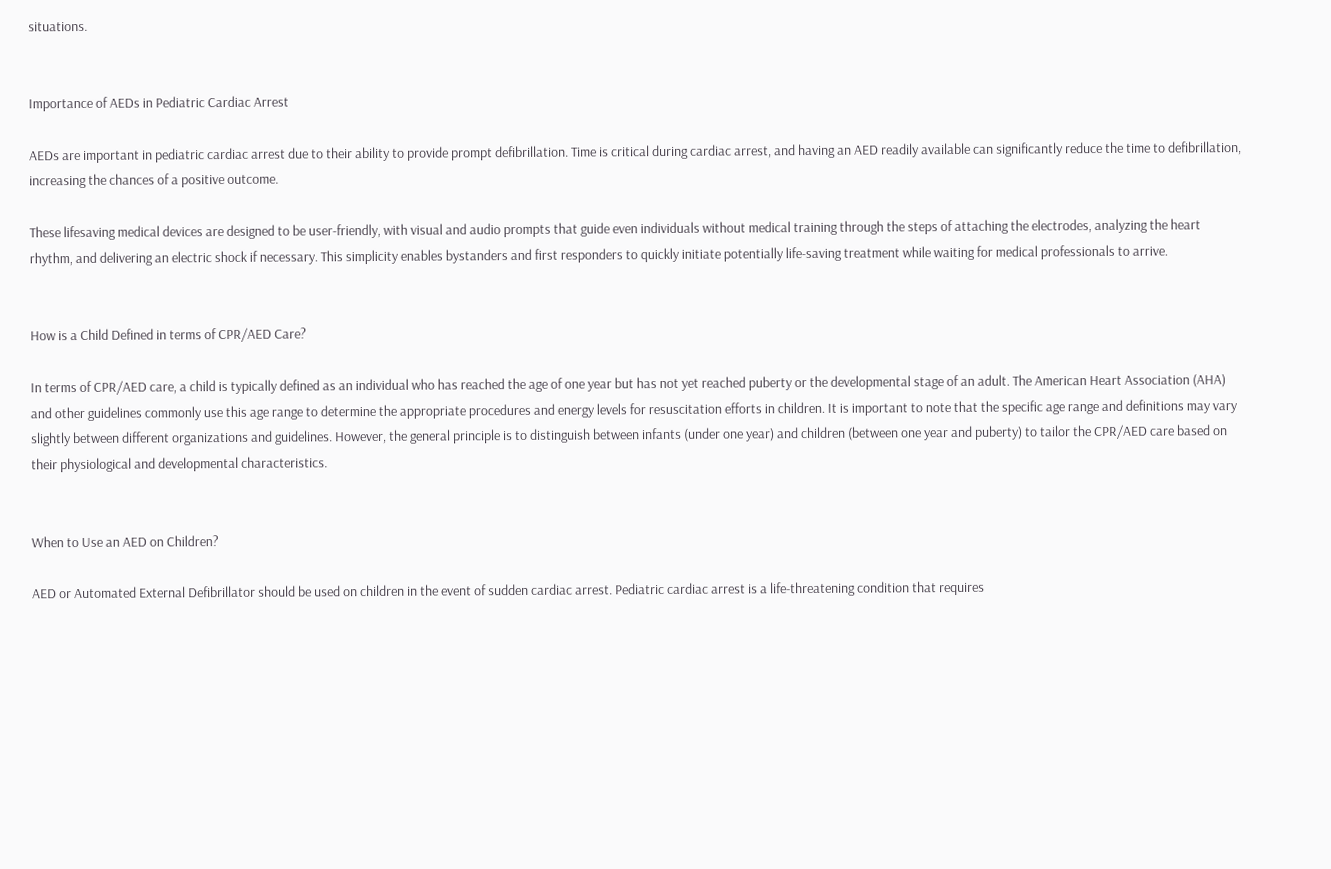situations.


Importance of AEDs in Pediatric Cardiac Arrest

AEDs are important in pediatric cardiac arrest due to their ability to provide prompt defibrillation. Time is critical during cardiac arrest, and having an AED readily available can significantly reduce the time to defibrillation, increasing the chances of a positive outcome.

These lifesaving medical devices are designed to be user-friendly, with visual and audio prompts that guide even individuals without medical training through the steps of attaching the electrodes, analyzing the heart rhythm, and delivering an electric shock if necessary. This simplicity enables bystanders and first responders to quickly initiate potentially life-saving treatment while waiting for medical professionals to arrive.


How is a Child Defined in terms of CPR/AED Care?

In terms of CPR/AED care, a child is typically defined as an individual who has reached the age of one year but has not yet reached puberty or the developmental stage of an adult. The American Heart Association (AHA) and other guidelines commonly use this age range to determine the appropriate procedures and energy levels for resuscitation efforts in children. It is important to note that the specific age range and definitions may vary slightly between different organizations and guidelines. However, the general principle is to distinguish between infants (under one year) and children (between one year and puberty) to tailor the CPR/AED care based on their physiological and developmental characteristics.


When to Use an AED on Children?

AED or Automated External Defibrillator should be used on children in the event of sudden cardiac arrest. Pediatric cardiac arrest is a life-threatening condition that requires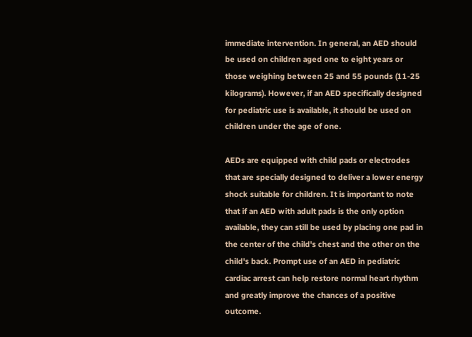immediate intervention. In general, an AED should be used on children aged one to eight years or those weighing between 25 and 55 pounds (11-25 kilograms). However, if an AED specifically designed for pediatric use is available, it should be used on children under the age of one.

AEDs are equipped with child pads or electrodes that are specially designed to deliver a lower energy shock suitable for children. It is important to note that if an AED with adult pads is the only option available, they can still be used by placing one pad in the center of the child's chest and the other on the child's back. Prompt use of an AED in pediatric cardiac arrest can help restore normal heart rhythm and greatly improve the chances of a positive outcome.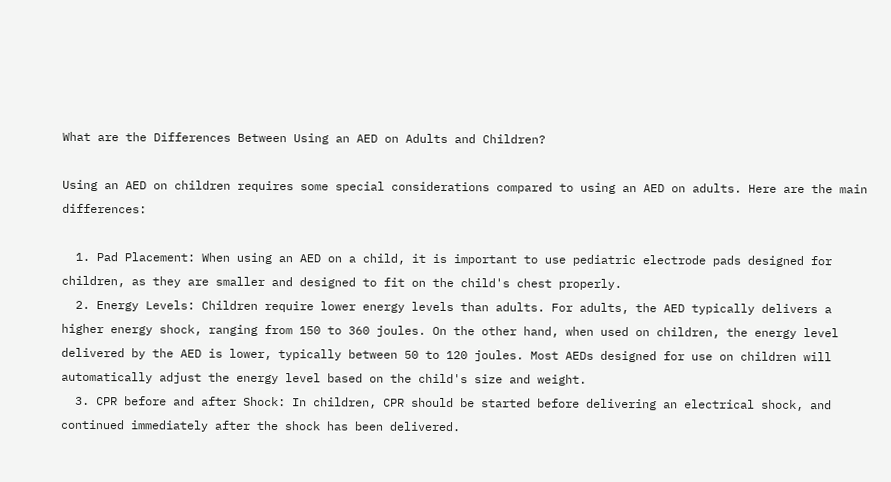What are the Differences Between Using an AED on Adults and Children?

Using an AED on children requires some special considerations compared to using an AED on adults. Here are the main differences:

  1. Pad Placement: When using an AED on a child, it is important to use pediatric electrode pads designed for children, as they are smaller and designed to fit on the child's chest properly.
  2. Energy Levels: Children require lower energy levels than adults. For adults, the AED typically delivers a higher energy shock, ranging from 150 to 360 joules. On the other hand, when used on children, the energy level delivered by the AED is lower, typically between 50 to 120 joules. Most AEDs designed for use on children will automatically adjust the energy level based on the child's size and weight.
  3. CPR before and after Shock: In children, CPR should be started before delivering an electrical shock, and continued immediately after the shock has been delivered.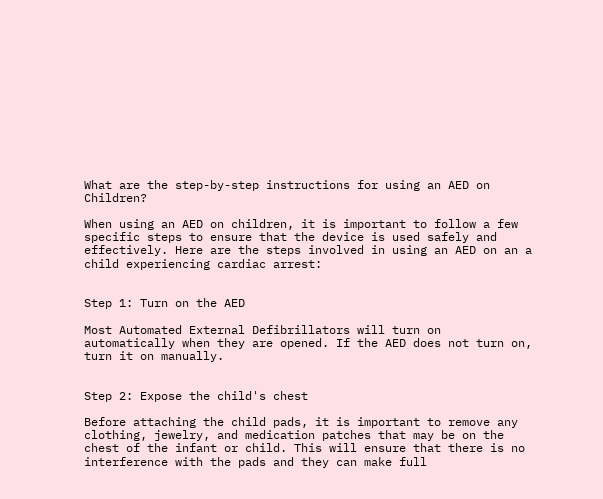What are the step-by-step instructions for using an AED on Children?

When using an AED on children, it is important to follow a few specific steps to ensure that the device is used safely and effectively. Here are the steps involved in using an AED on an a child experiencing cardiac arrest:


Step 1: Turn on the AED

Most Automated External Defibrillators will turn on automatically when they are opened. If the AED does not turn on, turn it on manually.


Step 2: Expose the child's chest

Before attaching the child pads, it is important to remove any clothing, jewelry, and medication patches that may be on the chest of the infant or child. This will ensure that there is no interference with the pads and they can make full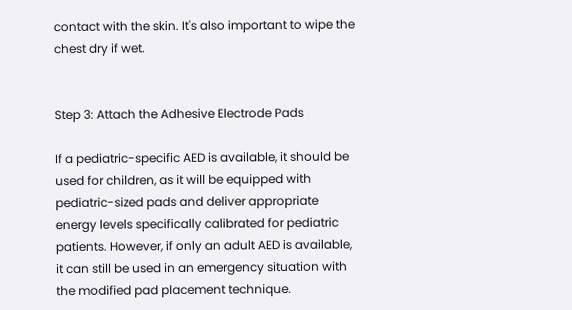contact with the skin. It's also important to wipe the chest dry if wet.


Step 3: Attach the Adhesive Electrode Pads

If a pediatric-specific AED is available, it should be used for children, as it will be equipped with pediatric-sized pads and deliver appropriate energy levels specifically calibrated for pediatric patients. However, if only an adult AED is available, it can still be used in an emergency situation with the modified pad placement technique.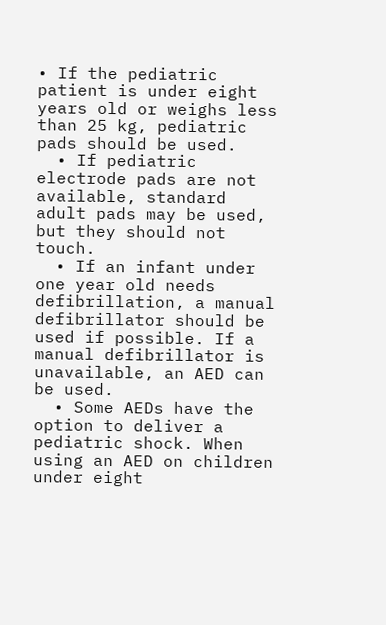• If the pediatric patient is under eight years old or weighs less than 25 kg, pediatric pads should be used.
  • If pediatric electrode pads are not available, standard adult pads may be used, but they should not touch.
  • If an infant under one year old needs defibrillation, a manual defibrillator should be used if possible. If a manual defibrillator is unavailable, an AED can be used.
  • Some AEDs have the option to deliver a pediatric shock. When using an AED on children under eight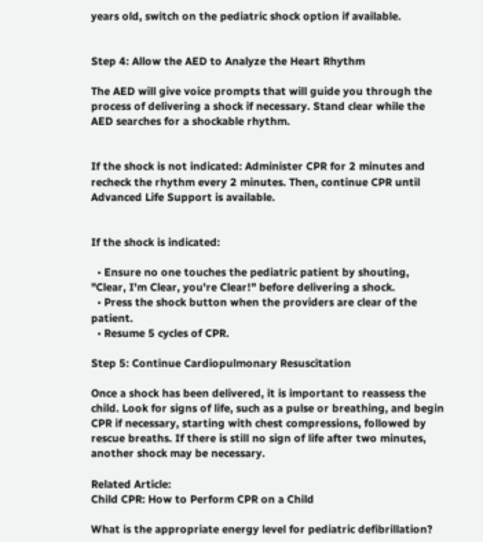years old, switch on the pediatric shock option if available.


Step 4: Allow the AED to Analyze the Heart Rhythm

The AED will give voice prompts that will guide you through the process of delivering a shock if necessary. Stand clear while the AED searches for a shockable rhythm.


If the shock is not indicated: Administer CPR for 2 minutes and recheck the rhythm every 2 minutes. Then, continue CPR until Advanced Life Support is available.


If the shock is indicated:

  • Ensure no one touches the pediatric patient by shouting, "Clear, I'm Clear, you're Clear!" before delivering a shock.
  • Press the shock button when the providers are clear of the patient.
  • Resume 5 cycles of CPR.

Step 5: Continue Cardiopulmonary Resuscitation

Once a shock has been delivered, it is important to reassess the child. Look for signs of life, such as a pulse or breathing, and begin CPR if necessary, starting with chest compressions, followed by rescue breaths. If there is still no sign of life after two minutes, another shock may be necessary.

Related Article:
Child CPR: How to Perform CPR on a Child

What is the appropriate energy level for pediatric defibrillation?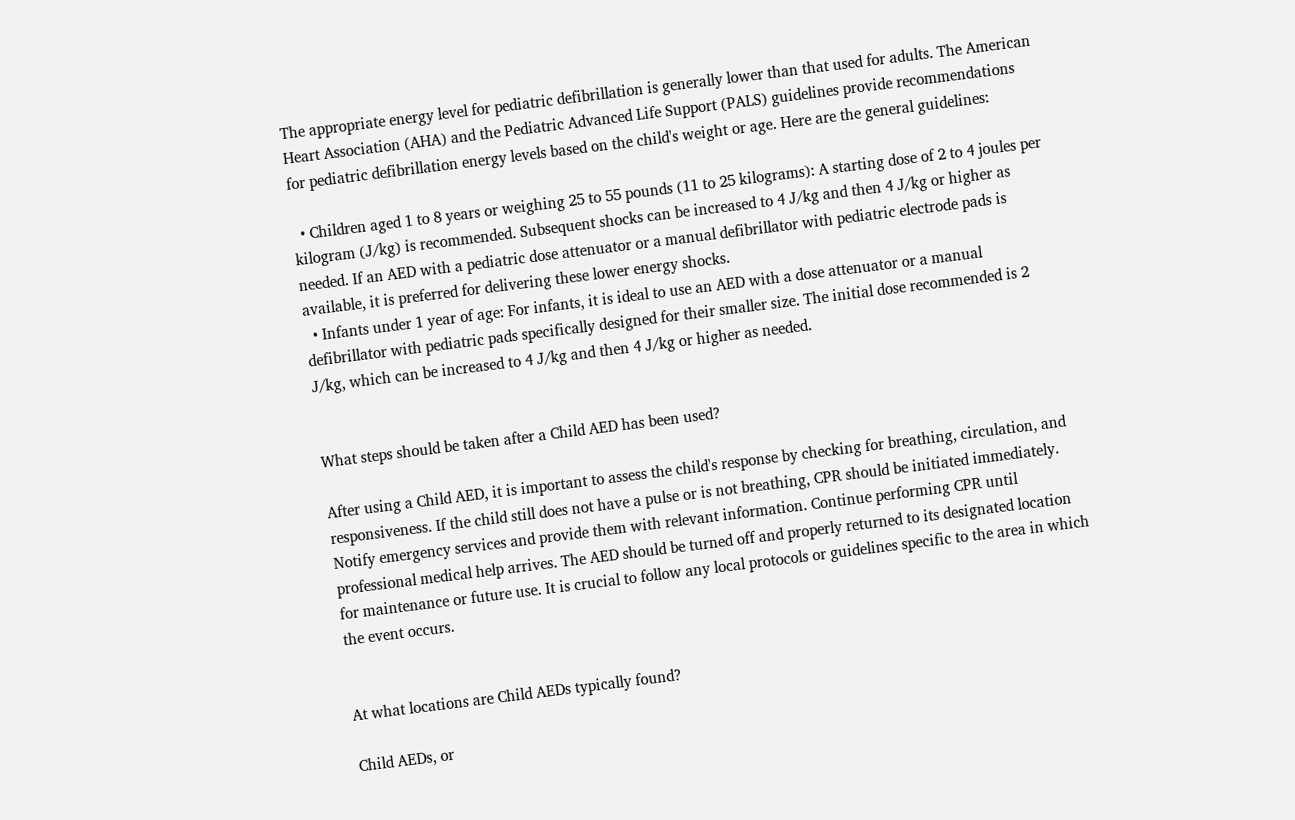The appropriate energy level for pediatric defibrillation is generally lower than that used for adults. The American Heart Association (AHA) and the Pediatric Advanced Life Support (PALS) guidelines provide recommendations for pediatric defibrillation energy levels based on the child's weight or age. Here are the general guidelines:

  • Children aged 1 to 8 years or weighing 25 to 55 pounds (11 to 25 kilograms): A starting dose of 2 to 4 joules per kilogram (J/kg) is recommended. Subsequent shocks can be increased to 4 J/kg and then 4 J/kg or higher as needed. If an AED with a pediatric dose attenuator or a manual defibrillator with pediatric electrode pads is available, it is preferred for delivering these lower energy shocks.
  • Infants under 1 year of age: For infants, it is ideal to use an AED with a dose attenuator or a manual defibrillator with pediatric pads specifically designed for their smaller size. The initial dose recommended is 2 J/kg, which can be increased to 4 J/kg and then 4 J/kg or higher as needed.


What steps should be taken after a Child AED has been used?

After using a Child AED, it is important to assess the child's response by checking for breathing, circulation, and responsiveness. If the child still does not have a pulse or is not breathing, CPR should be initiated immediately. Notify emergency services and provide them with relevant information. Continue performing CPR until professional medical help arrives. The AED should be turned off and properly returned to its designated location for maintenance or future use. It is crucial to follow any local protocols or guidelines specific to the area in which the event occurs.


At what locations are Child AEDs typically found?

Child AEDs, or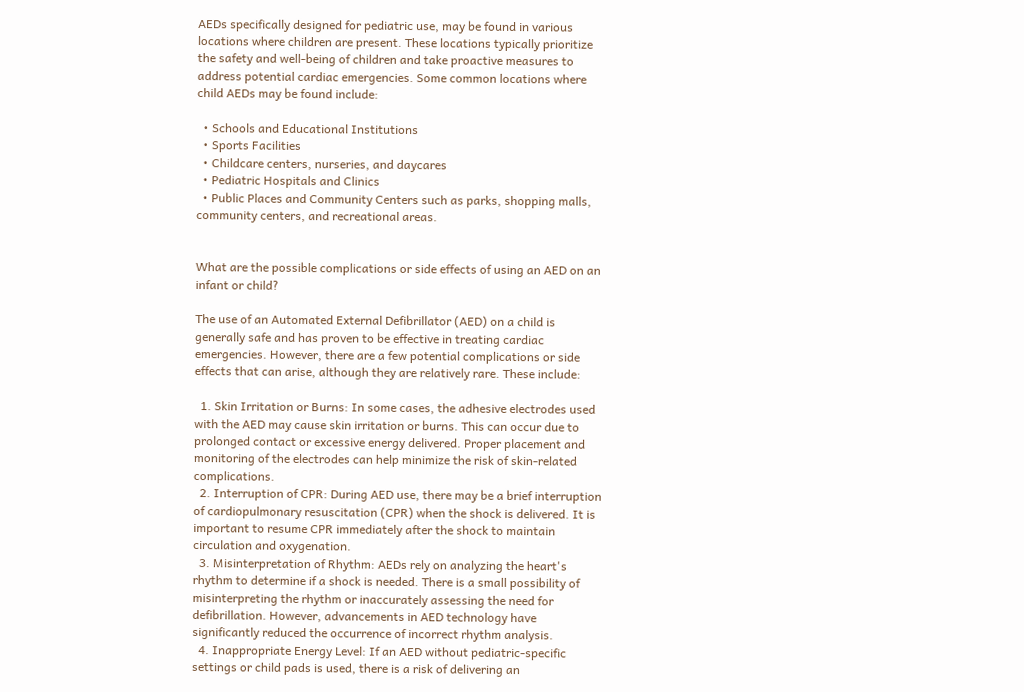AEDs specifically designed for pediatric use, may be found in various locations where children are present. These locations typically prioritize the safety and well-being of children and take proactive measures to address potential cardiac emergencies. Some common locations where child AEDs may be found include:

  • Schools and Educational Institutions
  • Sports Facilities
  • Childcare centers, nurseries, and daycares
  • Pediatric Hospitals and Clinics
  • Public Places and Community Centers such as parks, shopping malls, community centers, and recreational areas.


What are the possible complications or side effects of using an AED on an infant or child?

The use of an Automated External Defibrillator (AED) on a child is generally safe and has proven to be effective in treating cardiac emergencies. However, there are a few potential complications or side effects that can arise, although they are relatively rare. These include:

  1. Skin Irritation or Burns: In some cases, the adhesive electrodes used with the AED may cause skin irritation or burns. This can occur due to prolonged contact or excessive energy delivered. Proper placement and monitoring of the electrodes can help minimize the risk of skin-related complications.
  2. Interruption of CPR: During AED use, there may be a brief interruption of cardiopulmonary resuscitation (CPR) when the shock is delivered. It is important to resume CPR immediately after the shock to maintain circulation and oxygenation.
  3. Misinterpretation of Rhythm: AEDs rely on analyzing the heart's rhythm to determine if a shock is needed. There is a small possibility of misinterpreting the rhythm or inaccurately assessing the need for defibrillation. However, advancements in AED technology have significantly reduced the occurrence of incorrect rhythm analysis.
  4. Inappropriate Energy Level: If an AED without pediatric-specific settings or child pads is used, there is a risk of delivering an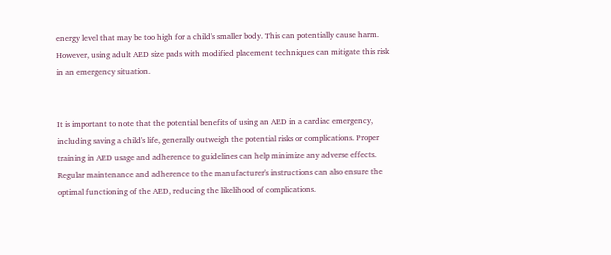energy level that may be too high for a child's smaller body. This can potentially cause harm. However, using adult AED size pads with modified placement techniques can mitigate this risk in an emergency situation.


It is important to note that the potential benefits of using an AED in a cardiac emergency, including saving a child's life, generally outweigh the potential risks or complications. Proper training in AED usage and adherence to guidelines can help minimize any adverse effects. Regular maintenance and adherence to the manufacturer's instructions can also ensure the optimal functioning of the AED, reducing the likelihood of complications.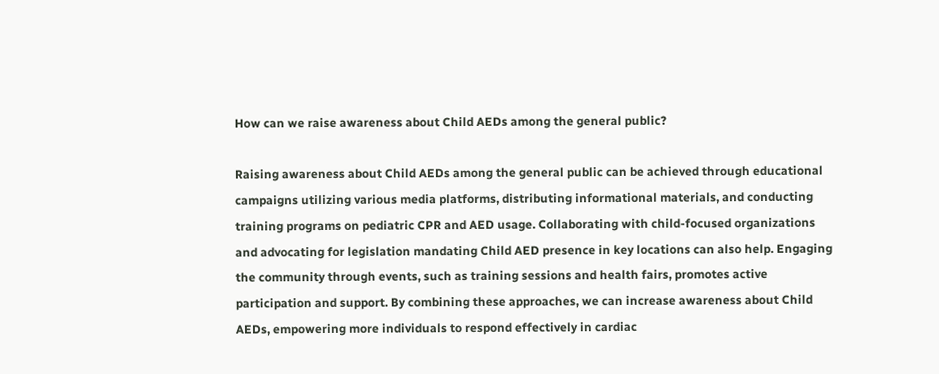How can we raise awareness about Child AEDs among the general public?

Raising awareness about Child AEDs among the general public can be achieved through educational campaigns utilizing various media platforms, distributing informational materials, and conducting training programs on pediatric CPR and AED usage. Collaborating with child-focused organizations and advocating for legislation mandating Child AED presence in key locations can also help. Engaging the community through events, such as training sessions and health fairs, promotes active participation and support. By combining these approaches, we can increase awareness about Child AEDs, empowering more individuals to respond effectively in cardiac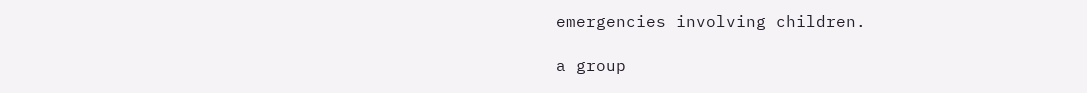emergencies involving children.

a group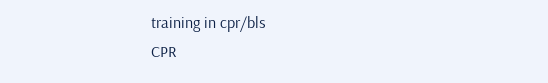training in cpr/bls
CPR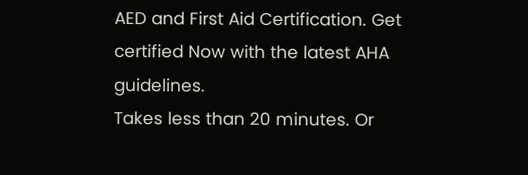AED and First Aid Certification. Get certified Now with the latest AHA guidelines.
Takes less than 20 minutes. Or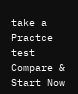take a Practce test
Compare & Start Now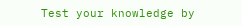Test your knowledge by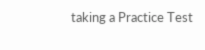taking a Practice Test